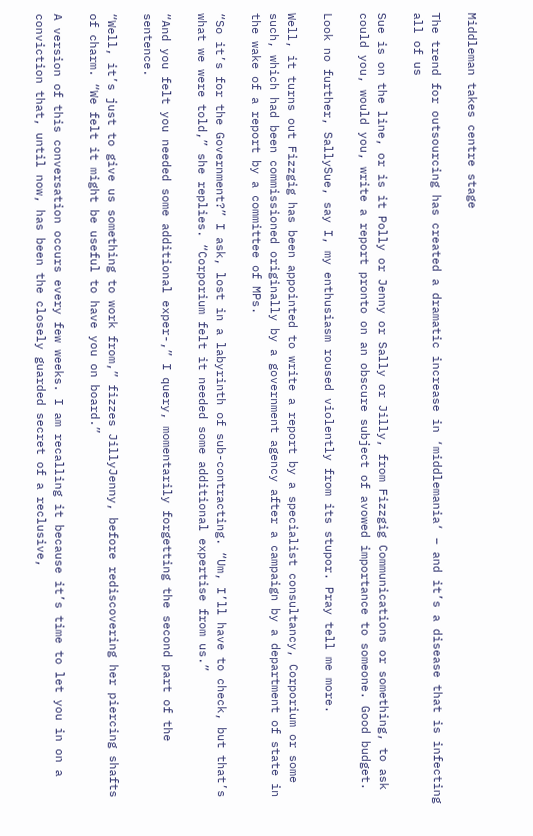Middleman takes centre stage

The trend for outsourcing has created a dramatic increase in ‘middlemania‘ – and it’s a disease that is infecting all of us

Sue is on the line, or is it Polly or Jenny or Sally or Jilly, from Fizzgig Communications or something, to ask could you, would you, write a report pronto on an obscure subject of avowed importance to someone. Good budget.

Look no further, SallySue, say I, my enthusiasm roused violently from its stupor. Pray tell me more.

Well, it turns out Fizzgig has been appointed to write a report by a specialist consultancy, Corporium or some such, which had been commissioned originally by a government agency after a campaign by a department of state in the wake of a report by a committee of MPs.

“So it’s for the Government?” I ask, lost in a labyrinth of sub-contracting. “Um, I’ll have to check, but that’s what we were told,” she replies. “Corporium felt it needed some additional expertise from us.”

“And you felt you needed some additional exper-,” I query, momentarily forgetting the second part of the sentence.

“Well, it’s just to give us something to work from,” fizzes JillyJenny, before rediscovering her piercing shafts of charm. “We felt it might be useful to have you on board.”

A version of this conversation occurs every few weeks. I am recalling it because it’s time to let you in on a conviction that, until now, has been the closely guarded secret of a reclusive,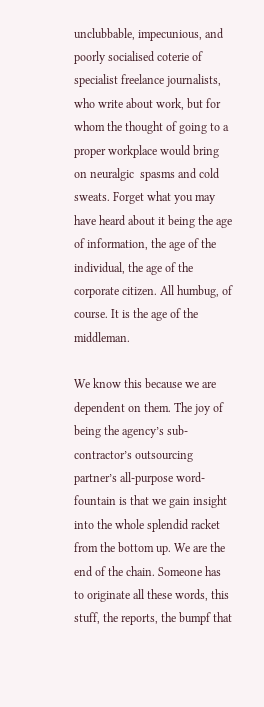unclubbable, impecunious, and poorly socialised coterie of specialist freelance journalists, who write about work, but for whom the thought of going to a proper workplace would bring on neuralgic  spasms and cold sweats. Forget what you may have heard about it being the age of information, the age of the individual, the age of the corporate citizen. All humbug, of course. It is the age of the middleman.

We know this because we are dependent on them. The joy of being the agency’s sub-contractor’s outsourcing partner’s all-purpose word-fountain is that we gain insight into the whole splendid racket from the bottom up. We are the end of the chain. Someone has to originate all these words, this stuff, the reports, the bumpf that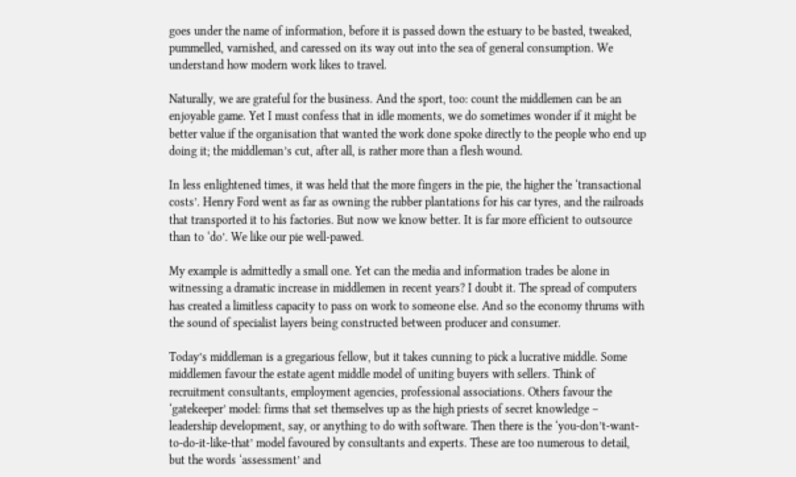goes under the name of information, before it is passed down the estuary to be basted, tweaked, pummelled, varnished, and caressed on its way out into the sea of general consumption. We understand how modern work likes to travel.

Naturally, we are grateful for the business. And the sport, too: count the middlemen can be an enjoyable game. Yet I must confess that in idle moments, we do sometimes wonder if it might be better value if the organisation that wanted the work done spoke directly to the people who end up doing it; the middleman’s cut, after all, is rather more than a flesh wound.

In less enlightened times, it was held that the more fingers in the pie, the higher the ‘transactional costs’. Henry Ford went as far as owning the rubber plantations for his car tyres, and the railroads that transported it to his factories. But now we know better. It is far more efficient to outsource than to ‘do’. We like our pie well-pawed.

My example is admittedly a small one. Yet can the media and information trades be alone in witnessing a dramatic increase in middlemen in recent years? I doubt it. The spread of computers has created a limitless capacity to pass on work to someone else. And so the economy thrums with the sound of specialist layers being constructed between producer and consumer.

Today’s middleman is a gregarious fellow, but it takes cunning to pick a lucrative middle. Some middlemen favour the estate agent middle model of uniting buyers with sellers. Think of recruitment consultants, employment agencies, professional associations. Others favour the ‘gatekeeper’ model: firms that set themselves up as the high priests of secret knowledge – leadership development, say, or anything to do with software. Then there is the ‘you-don’t-want-to-do-it-like-that’ model favoured by consultants and experts. These are too numerous to detail, but the words ‘assessment’ and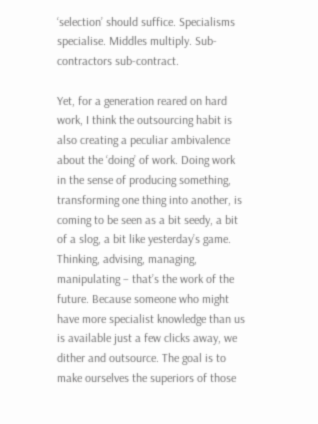‘selection’ should suffice. Specialisms specialise. Middles multiply. Sub-contractors sub-contract.

Yet, for a generation reared on hard work, I think the outsourcing habit is also creating a peculiar ambivalence about the ‘doing’ of work. Doing work in the sense of producing something, transforming one thing into another, is coming to be seen as a bit seedy, a bit of a slog, a bit like yesterday’s game. Thinking, advising, managing, manipulating – that’s the work of the future. Because someone who might have more specialist knowledge than us is available just a few clicks away, we dither and outsource. The goal is to make ourselves the superiors of those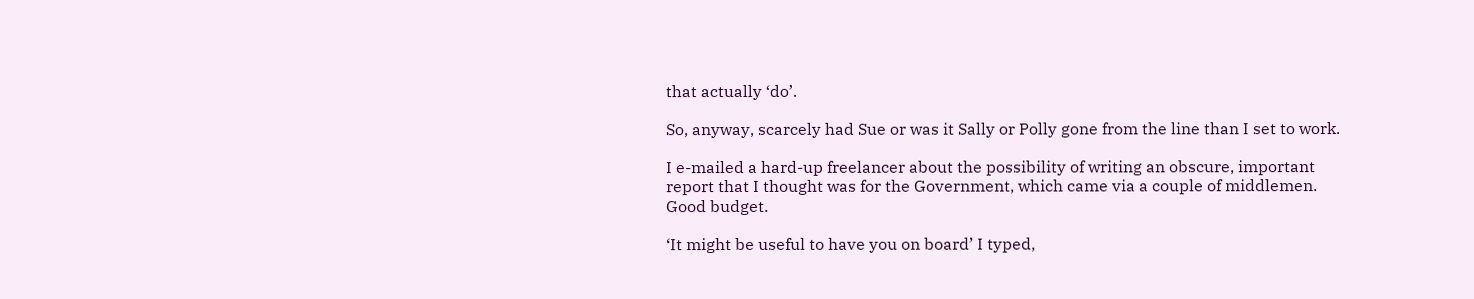that actually ‘do’.

So, anyway, scarcely had Sue or was it Sally or Polly gone from the line than I set to work.

I e-mailed a hard-up freelancer about the possibility of writing an obscure, important report that I thought was for the Government, which came via a couple of middlemen. Good budget.

‘It might be useful to have you on board’ I typed,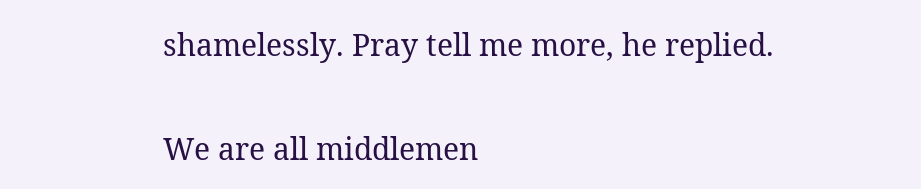shamelessly. Pray tell me more, he replied.

We are all middlemen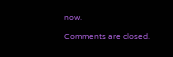now.

Comments are closed.